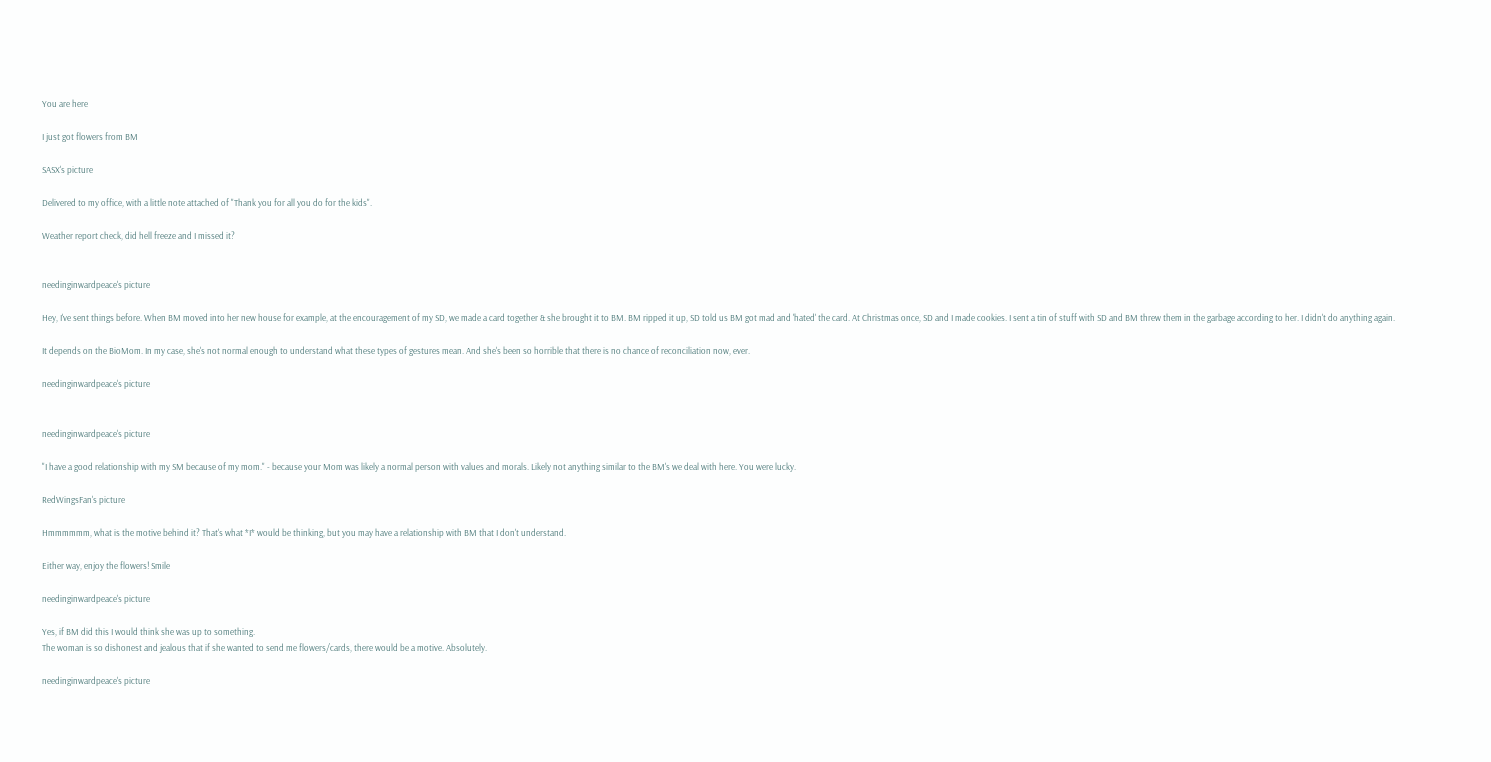You are here

I just got flowers from BM

SASX's picture

Delivered to my office, with a little note attached of "Thank you for all you do for the kids".

Weather report check, did hell freeze and I missed it?


needinginwardpeace's picture

Hey, I've sent things before. When BM moved into her new house for example, at the encouragement of my SD, we made a card together & she brought it to BM. BM ripped it up, SD told us BM got mad and 'hated' the card. At Christmas once, SD and I made cookies. I sent a tin of stuff with SD and BM threw them in the garbage according to her. I didn't do anything again.

It depends on the BioMom. In my case, she's not normal enough to understand what these types of gestures mean. And she's been so horrible that there is no chance of reconciliation now, ever.

needinginwardpeace's picture


needinginwardpeace's picture

"I have a good relationship with my SM because of my mom." - because your Mom was likely a normal person with values and morals. Likely not anything similar to the BM's we deal with here. You were lucky.

RedWingsFan's picture

Hmmmmmm, what is the motive behind it? That's what *I* would be thinking, but you may have a relationship with BM that I don't understand.

Either way, enjoy the flowers! Smile

needinginwardpeace's picture

Yes, if BM did this I would think she was up to something.
The woman is so dishonest and jealous that if she wanted to send me flowers/cards, there would be a motive. Absolutely.

needinginwardpeace's picture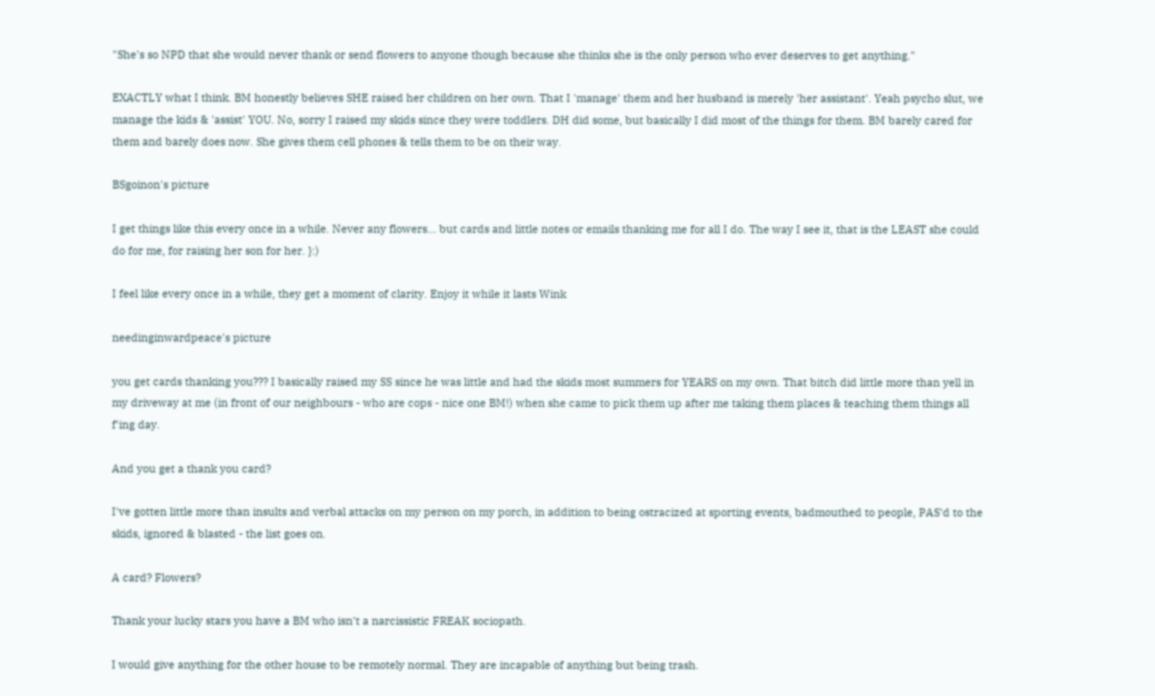"She's so NPD that she would never thank or send flowers to anyone though because she thinks she is the only person who ever deserves to get anything."

EXACTLY what I think. BM honestly believes SHE raised her children on her own. That I 'manage' them and her husband is merely 'her assistant'. Yeah psycho slut, we manage the kids & 'assist' YOU. No, sorry I raised my skids since they were toddlers. DH did some, but basically I did most of the things for them. BM barely cared for them and barely does now. She gives them cell phones & tells them to be on their way.

BSgoinon's picture

I get things like this every once in a while. Never any flowers... but cards and little notes or emails thanking me for all I do. The way I see it, that is the LEAST she could do for me, for raising her son for her. }:)

I feel like every once in a while, they get a moment of clarity. Enjoy it while it lasts Wink

needinginwardpeace's picture

you get cards thanking you??? I basically raised my SS since he was little and had the skids most summers for YEARS on my own. That bitch did little more than yell in my driveway at me (in front of our neighbours - who are cops - nice one BM!) when she came to pick them up after me taking them places & teaching them things all f'ing day.

And you get a thank you card?

I've gotten little more than insults and verbal attacks on my person on my porch, in addition to being ostracized at sporting events, badmouthed to people, PAS'd to the skids, ignored & blasted - the list goes on.

A card? Flowers?

Thank your lucky stars you have a BM who isn't a narcissistic FREAK sociopath.

I would give anything for the other house to be remotely normal. They are incapable of anything but being trash.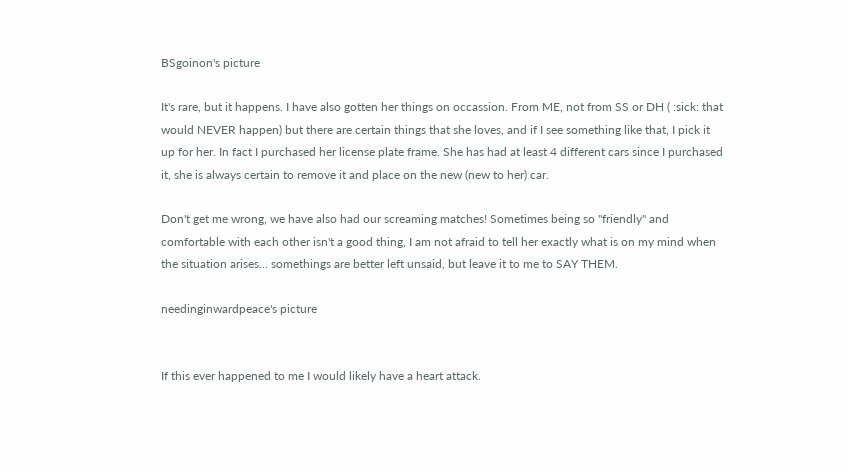BSgoinon's picture

It's rare, but it happens. I have also gotten her things on occassion. From ME, not from SS or DH ( :sick: that would NEVER happen) but there are certain things that she loves, and if I see something like that, I pick it up for her. In fact I purchased her license plate frame. She has had at least 4 different cars since I purchased it, she is always certain to remove it and place on the new (new to her) car.

Don't get me wrong, we have also had our screaming matches! Sometimes being so "friendly" and comfortable with each other isn't a good thing, I am not afraid to tell her exactly what is on my mind when the situation arises... somethings are better left unsaid, but leave it to me to SAY THEM.

needinginwardpeace's picture


If this ever happened to me I would likely have a heart attack.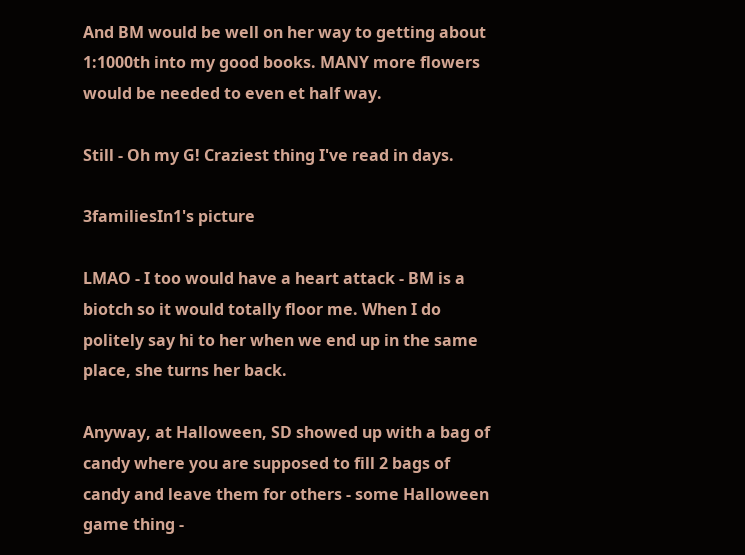And BM would be well on her way to getting about 1:1000th into my good books. MANY more flowers would be needed to even et half way.

Still - Oh my G! Craziest thing I've read in days.

3familiesIn1's picture

LMAO - I too would have a heart attack - BM is a biotch so it would totally floor me. When I do politely say hi to her when we end up in the same place, she turns her back.

Anyway, at Halloween, SD showed up with a bag of candy where you are supposed to fill 2 bags of candy and leave them for others - some Halloween game thing -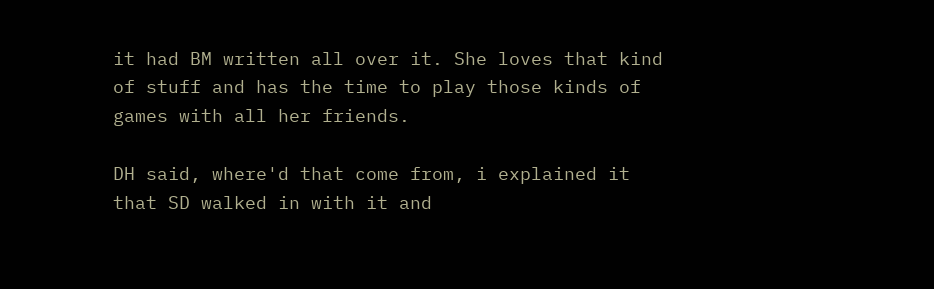it had BM written all over it. She loves that kind of stuff and has the time to play those kinds of games with all her friends.

DH said, where'd that come from, i explained it that SD walked in with it and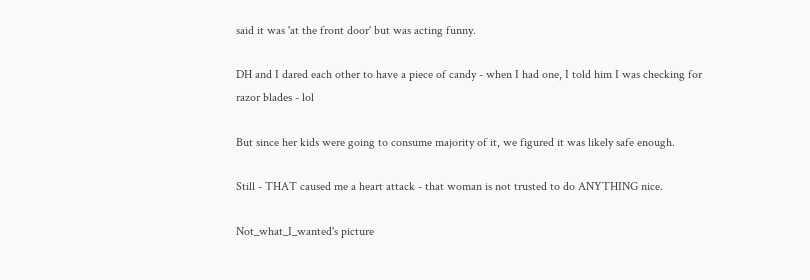said it was 'at the front door' but was acting funny.

DH and I dared each other to have a piece of candy - when I had one, I told him I was checking for razor blades - lol

But since her kids were going to consume majority of it, we figured it was likely safe enough.

Still - THAT caused me a heart attack - that woman is not trusted to do ANYTHING nice.

Not_what_I_wanted's picture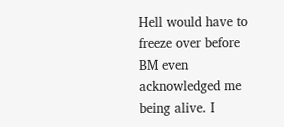Hell would have to freeze over before BM even acknowledged me being alive. I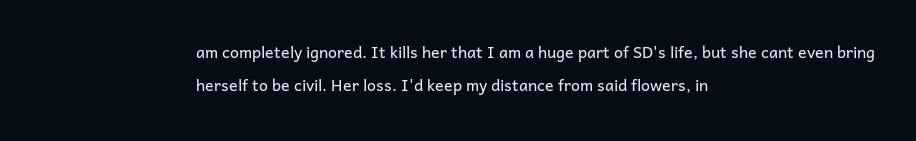am completely ignored. It kills her that I am a huge part of SD's life, but she cant even bring herself to be civil. Her loss. I'd keep my distance from said flowers, in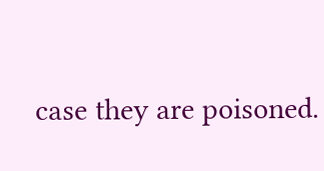case they are poisoned.